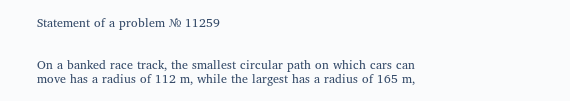Statement of a problem № 11259


On a banked race track, the smallest circular path on which cars can move has a radius of 112 m, while the largest has a radius of 165 m,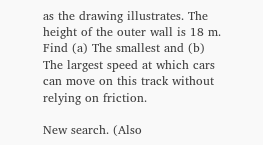as the drawing illustrates. The height of the outer wall is 18 m. Find (a) The smallest and (b) The largest speed at which cars can move on this track without relying on friction.

New search. (Also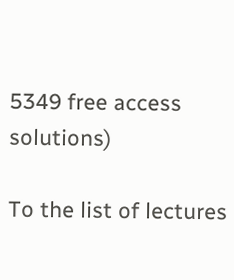5349 free access solutions)

To the list of lectures